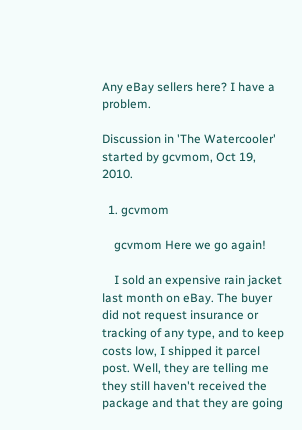Any eBay sellers here? I have a problem.

Discussion in 'The Watercooler' started by gcvmom, Oct 19, 2010.

  1. gcvmom

    gcvmom Here we go again!

    I sold an expensive rain jacket last month on eBay. The buyer did not request insurance or tracking of any type, and to keep costs low, I shipped it parcel post. Well, they are telling me they still haven't received the package and that they are going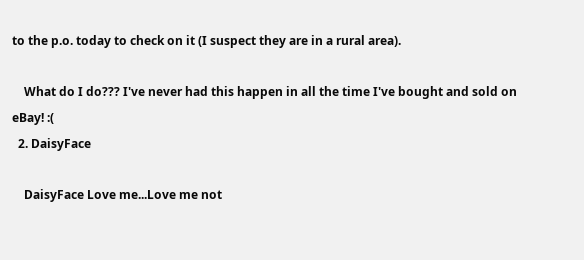to the p.o. today to check on it (I suspect they are in a rural area).

    What do I do??? I've never had this happen in all the time I've bought and sold on eBay! :(
  2. DaisyFace

    DaisyFace Love me...Love me not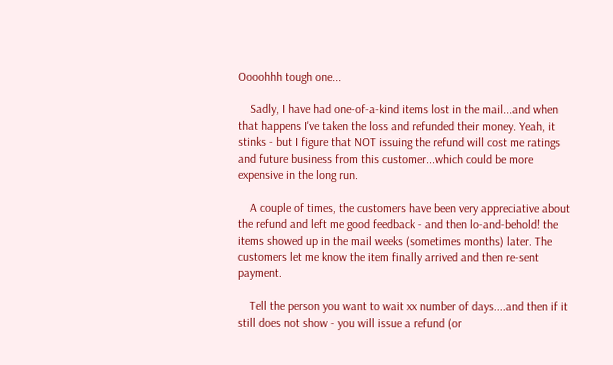Oooohhh tough one...

    Sadly, I have had one-of-a-kind items lost in the mail...and when that happens I've taken the loss and refunded their money. Yeah, it stinks - but I figure that NOT issuing the refund will cost me ratings and future business from this customer...which could be more expensive in the long run.

    A couple of times, the customers have been very appreciative about the refund and left me good feedback - and then lo-and-behold! the items showed up in the mail weeks (sometimes months) later. The customers let me know the item finally arrived and then re-sent payment.

    Tell the person you want to wait xx number of days....and then if it still does not show - you will issue a refund (or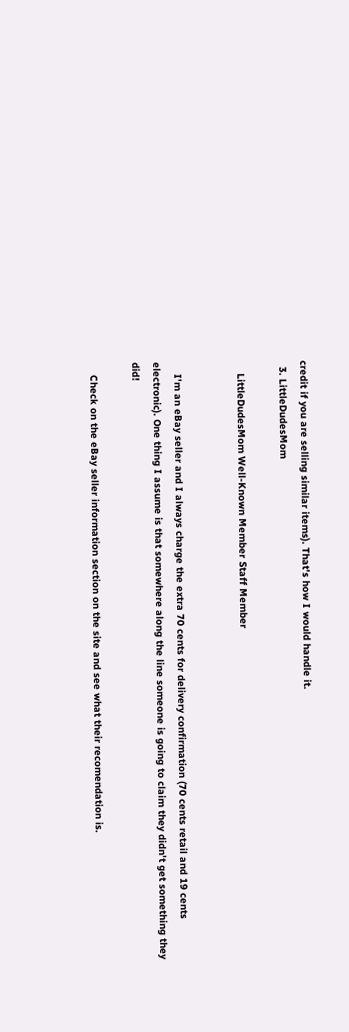credit if you are selling similar items). That's how I would handle it.
  3. LittleDudesMom

    LittleDudesMom Well-Known Member Staff Member


    I'm an eBay seller and I always charge the extra 70 cents for delivery confirmation (70 cents retail and 19 cents electronic). One thing I assume is that somewhere along the line someone is going to claim they didn't get something they did!

    Check on the eBay seller information section on the site and see what their recomendation is.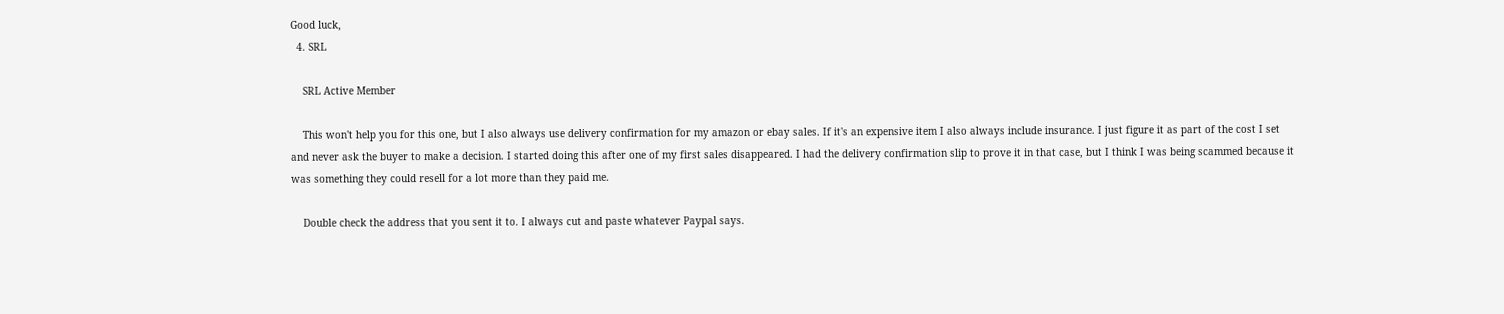Good luck,
  4. SRL

    SRL Active Member

    This won't help you for this one, but I also always use delivery confirmation for my amazon or ebay sales. If it's an expensive item I also always include insurance. I just figure it as part of the cost I set and never ask the buyer to make a decision. I started doing this after one of my first sales disappeared. I had the delivery confirmation slip to prove it in that case, but I think I was being scammed because it was something they could resell for a lot more than they paid me.

    Double check the address that you sent it to. I always cut and paste whatever Paypal says.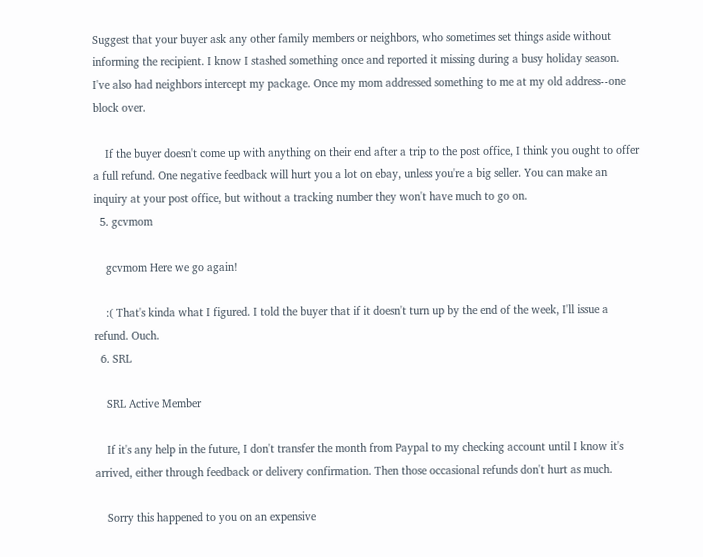Suggest that your buyer ask any other family members or neighbors, who sometimes set things aside without informing the recipient. I know I stashed something once and reported it missing during a busy holiday season. I've also had neighbors intercept my package. Once my mom addressed something to me at my old address--one block over.

    If the buyer doesn't come up with anything on their end after a trip to the post office, I think you ought to offer a full refund. One negative feedback will hurt you a lot on ebay, unless you're a big seller. You can make an inquiry at your post office, but without a tracking number they won't have much to go on.
  5. gcvmom

    gcvmom Here we go again!

    :( That's kinda what I figured. I told the buyer that if it doesn't turn up by the end of the week, I'll issue a refund. Ouch.
  6. SRL

    SRL Active Member

    If it's any help in the future, I don't transfer the month from Paypal to my checking account until I know it's arrived, either through feedback or delivery confirmation. Then those occasional refunds don't hurt as much.

    Sorry this happened to you on an expensive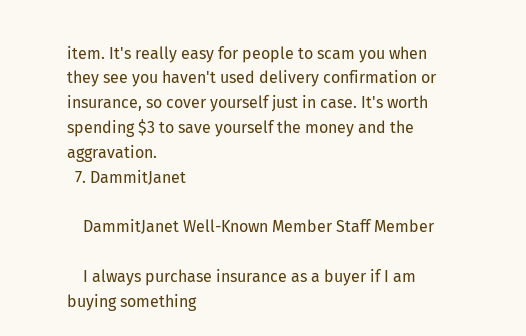item. It's really easy for people to scam you when they see you haven't used delivery confirmation or insurance, so cover yourself just in case. It's worth spending $3 to save yourself the money and the aggravation.
  7. DammitJanet

    DammitJanet Well-Known Member Staff Member

    I always purchase insurance as a buyer if I am buying something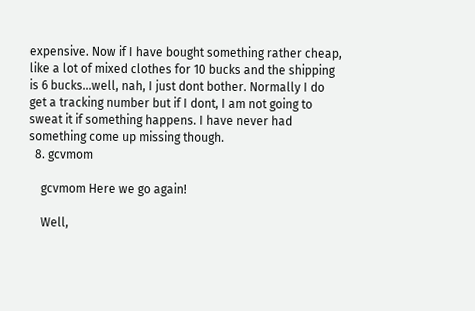expensive. Now if I have bought something rather cheap, like a lot of mixed clothes for 10 bucks and the shipping is 6 bucks...well, nah, I just dont bother. Normally I do get a tracking number but if I dont, I am not going to sweat it if something happens. I have never had something come up missing though.
  8. gcvmom

    gcvmom Here we go again!

    Well,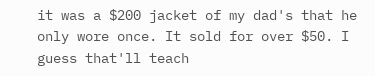it was a $200 jacket of my dad's that he only wore once. It sold for over $50. I guess that'll teach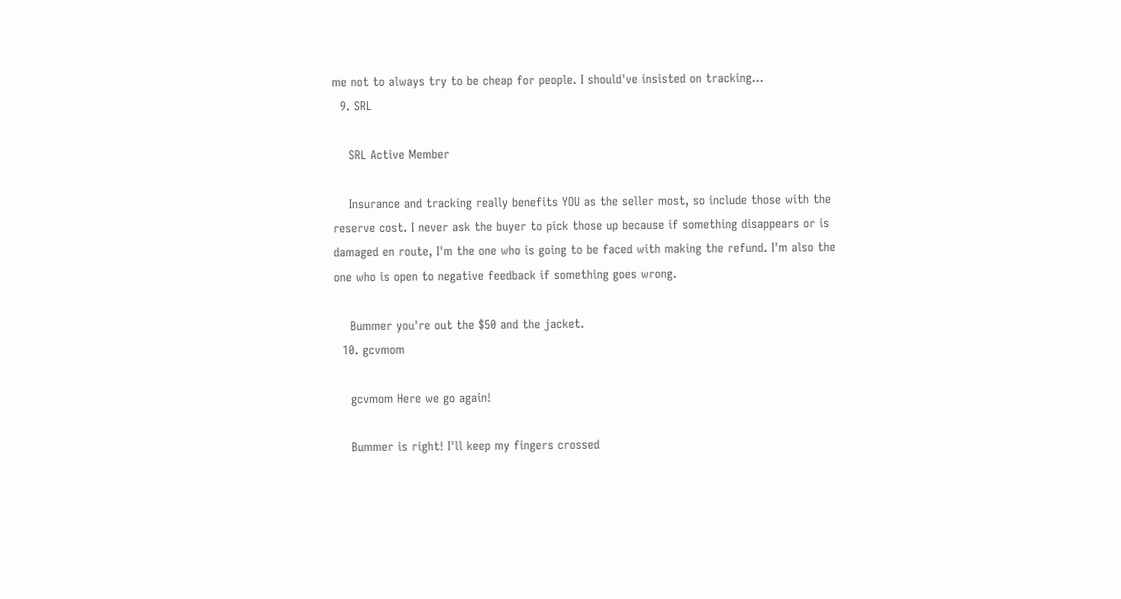me not to always try to be cheap for people. I should've insisted on tracking...
  9. SRL

    SRL Active Member

    Insurance and tracking really benefits YOU as the seller most, so include those with the reserve cost. I never ask the buyer to pick those up because if something disappears or is damaged en route, I'm the one who is going to be faced with making the refund. I'm also the one who is open to negative feedback if something goes wrong.

    Bummer you're out the $50 and the jacket.
  10. gcvmom

    gcvmom Here we go again!

    Bummer is right! I'll keep my fingers crossed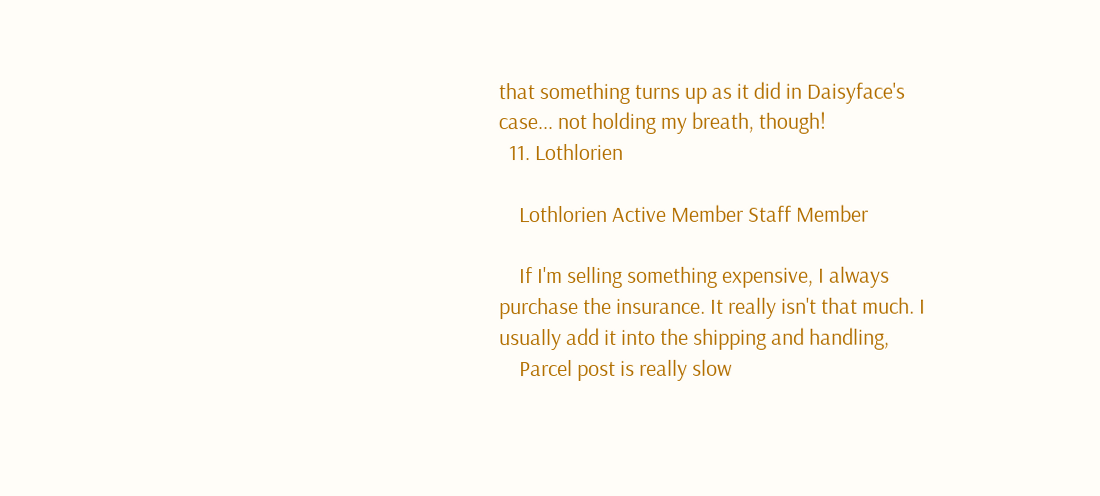that something turns up as it did in Daisyface's case... not holding my breath, though!
  11. Lothlorien

    Lothlorien Active Member Staff Member

    If I'm selling something expensive, I always purchase the insurance. It really isn't that much. I usually add it into the shipping and handling,
    Parcel post is really slow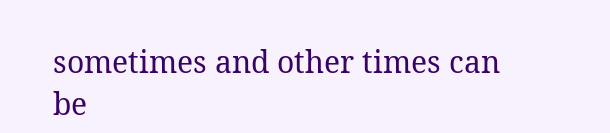sometimes and other times can be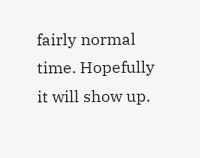fairly normal time. Hopefully it will show up.